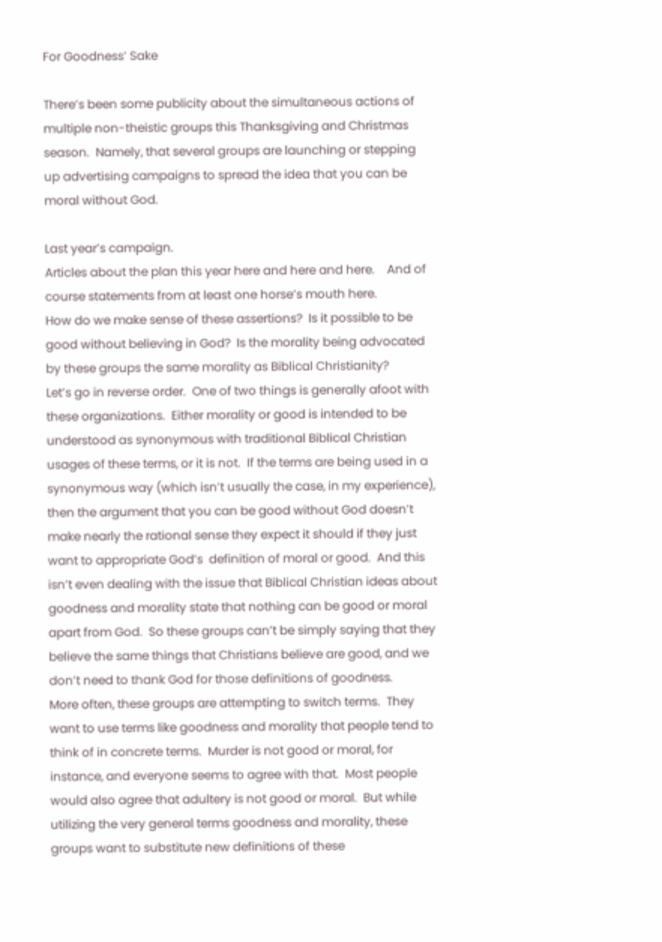For Goodness’ Sake

There’s been some publicity about the simultaneous actions of multiple non-theistic groups this Thanksgiving and Christmas season.  Namely, that several groups are launching or stepping up advertising campaigns to spread the idea that you can be moral without God.

Last year’s campaign.
Articles about the plan this year here and here and here.    And of course statements from at least one horse’s mouth here.
How do we make sense of these assertions?  Is it possible to be good without believing in God?  Is the morality being advocated by these groups the same morality as Biblical Christianity?
Let’s go in reverse order.  One of two things is generally afoot with these organizations.  Either morality or good is intended to be understood as synonymous with traditional Biblical Christian usages of these terms, or it is not.  If the terms are being used in a synonymous way (which isn’t usually the case, in my experience), then the argument that you can be good without God doesn’t make nearly the rational sense they expect it should if they just want to appropriate God’s  definition of moral or good.  And this isn’t even dealing with the issue that Biblical Christian ideas about goodness and morality state that nothing can be good or moral apart from God.  So these groups can’t be simply saying that they believe the same things that Christians believe are good, and we don’t need to thank God for those definitions of goodness.
More often, these groups are attempting to switch terms.  They want to use terms like goodness and morality that people tend to think of in concrete terms.  Murder is not good or moral, for instance, and everyone seems to agree with that.  Most people would also agree that adultery is not good or moral.  But while utilizing the very general terms goodness and morality, these groups want to substitute new definitions of these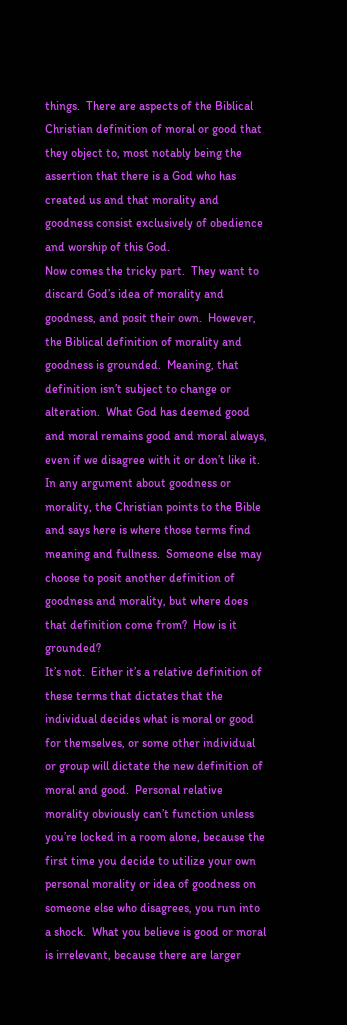things.  There are aspects of the Biblical Christian definition of moral or good that they object to, most notably being the assertion that there is a God who has created us and that morality and goodness consist exclusively of obedience and worship of this God.
Now comes the tricky part.  They want to discard God’s idea of morality and goodness, and posit their own.  However, the Biblical definition of morality and goodness is grounded.  Meaning, that definition isn’t subject to change or alteration.  What God has deemed good and moral remains good and moral always, even if we disagree with it or don’t like it.  In any argument about goodness or morality, the Christian points to the Bible and says here is where those terms find meaning and fullness.  Someone else may choose to posit another definition of goodness and morality, but where does that definition come from?  How is it grounded?
It’s not.  Either it’s a relative definition of these terms that dictates that the individual decides what is moral or good for themselves, or some other individual or group will dictate the new definition of moral and good.  Personal relative morality obviously can’t function unless you’re locked in a room alone, because the first time you decide to utilize your own personal morality or idea of goodness on someone else who disagrees, you run into a shock.  What you believe is good or moral is irrelevant, because there are larger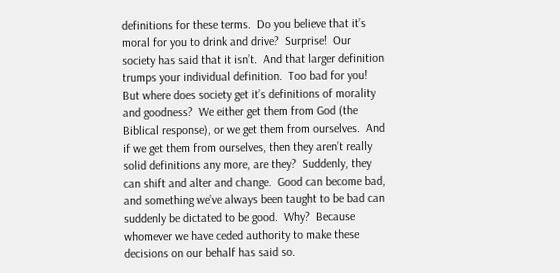definitions for these terms.  Do you believe that it’s moral for you to drink and drive?  Surprise!  Our society has said that it isn’t.  And that larger definition trumps your individual definition.  Too bad for you!
But where does society get it’s definitions of morality and goodness?  We either get them from God (the Biblical response), or we get them from ourselves.  And if we get them from ourselves, then they aren’t really solid definitions any more, are they?  Suddenly, they can shift and alter and change.  Good can become bad, and something we’ve always been taught to be bad can suddenly be dictated to be good.  Why?  Because whomever we have ceded authority to make these decisions on our behalf has said so.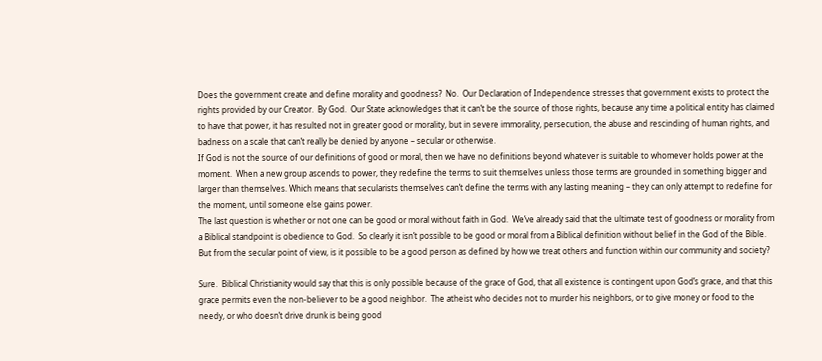Does the government create and define morality and goodness?  No.  Our Declaration of Independence stresses that government exists to protect the rights provided by our Creator.  By God.  Our State acknowledges that it can’t be the source of those rights, because any time a political entity has claimed to have that power, it has resulted not in greater good or morality, but in severe immorality, persecution, the abuse and rescinding of human rights, and badness on a scale that can’t really be denied by anyone – secular or otherwise.
If God is not the source of our definitions of good or moral, then we have no definitions beyond whatever is suitable to whomever holds power at the moment.  When a new group ascends to power, they redefine the terms to suit themselves unless those terms are grounded in something bigger and larger than themselves. Which means that secularists themselves can’t define the terms with any lasting meaning – they can only attempt to redefine for the moment, until someone else gains power.
The last question is whether or not one can be good or moral without faith in God.  We’ve already said that the ultimate test of goodness or morality from a Biblical standpoint is obedience to God.  So clearly it isn’t possible to be good or moral from a Biblical definition without belief in the God of the Bible.  But from the secular point of view, is it possible to be a good person as defined by how we treat others and function within our community and society?

Sure.  Biblical Christianity would say that this is only possible because of the grace of God, that all existence is contingent upon God’s grace, and that this grace permits even the non-believer to be a good neighbor.  The atheist who decides not to murder his neighbors, or to give money or food to the needy, or who doesn’t drive drunk is being good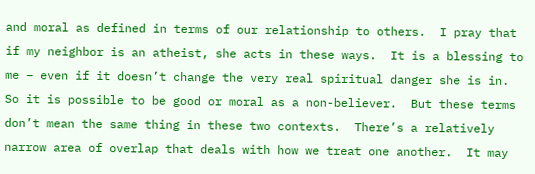and moral as defined in terms of our relationship to others.  I pray that if my neighbor is an atheist, she acts in these ways.  It is a blessing to me – even if it doesn’t change the very real spiritual danger she is in.
So it is possible to be good or moral as a non-believer.  But these terms don’t mean the same thing in these two contexts.  There’s a relatively narrow area of overlap that deals with how we treat one another.  It may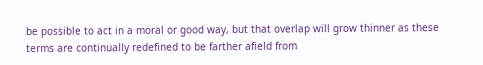be possible to act in a moral or good way, but that overlap will grow thinner as these terms are continually redefined to be farther afield from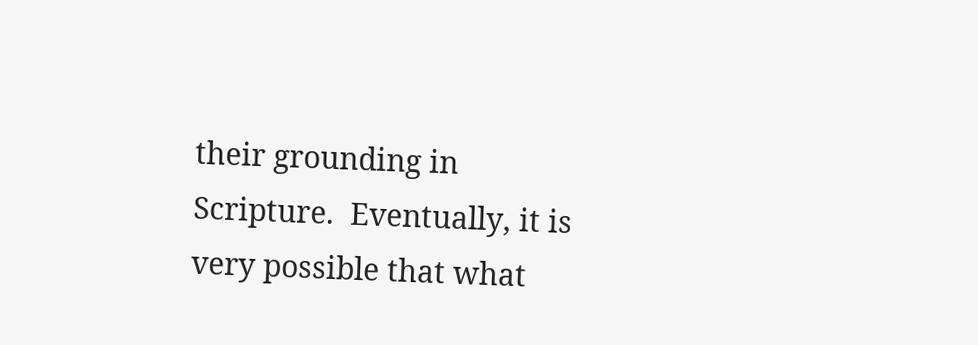their grounding in Scripture.  Eventually, it is very possible that what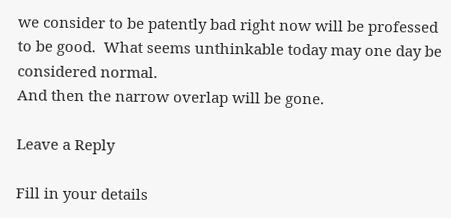we consider to be patently bad right now will be professed to be good.  What seems unthinkable today may one day be considered normal.
And then the narrow overlap will be gone.

Leave a Reply

Fill in your details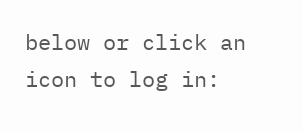below or click an icon to log in: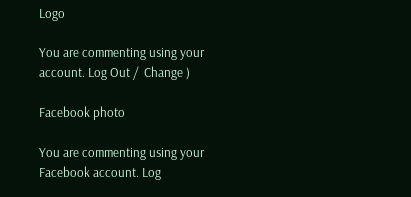Logo

You are commenting using your account. Log Out /  Change )

Facebook photo

You are commenting using your Facebook account. Log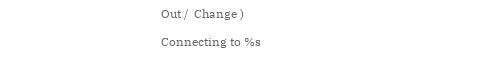Out /  Change )

Connecting to %s